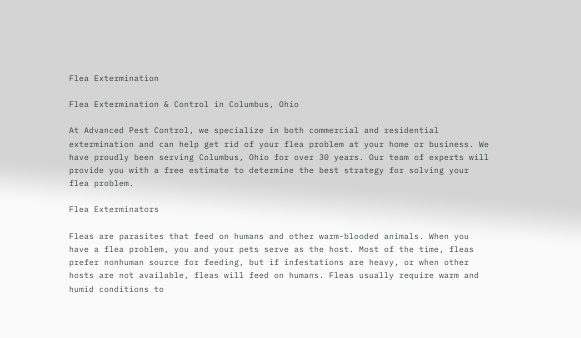Flea Extermination

Flea Extermination & Control in Columbus, Ohio

At Advanced Pest Control, we specialize in both commercial and residential extermination and can help get rid of your flea problem at your home or business. We have proudly been serving Columbus, Ohio for over 30 years. Our team of experts will provide you with a free estimate to determine the best strategy for solving your flea problem.

Flea Exterminators

Fleas are parasites that feed on humans and other warm-blooded animals. When you have a flea problem, you and your pets serve as the host. Most of the time, fleas prefer nonhuman source for feeding, but if infestations are heavy, or when other hosts are not available, fleas will feed on humans. Fleas usually require warm and humid conditions to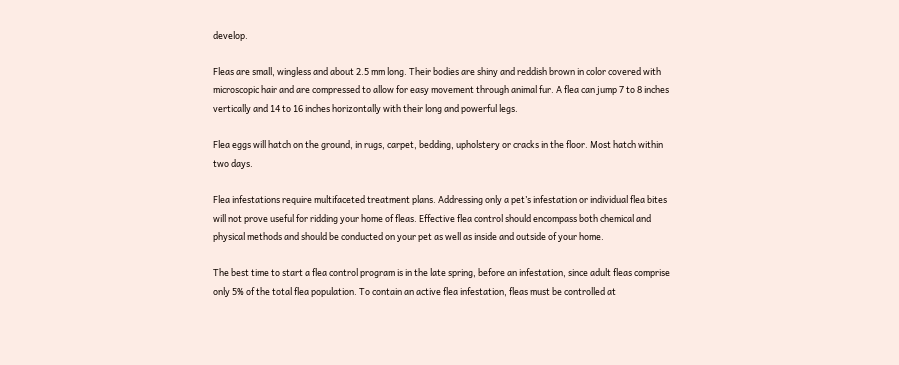develop.

Fleas are small, wingless and about 2.5 mm long. Their bodies are shiny and reddish brown in color covered with microscopic hair and are compressed to allow for easy movement through animal fur. A flea can jump 7 to 8 inches vertically and 14 to 16 inches horizontally with their long and powerful legs.

Flea eggs will hatch on the ground, in rugs, carpet, bedding, upholstery or cracks in the floor. Most hatch within two days.

Flea infestations require multifaceted treatment plans. Addressing only a pet’s infestation or individual flea bites will not prove useful for ridding your home of fleas. Effective flea control should encompass both chemical and physical methods and should be conducted on your pet as well as inside and outside of your home.

The best time to start a flea control program is in the late spring, before an infestation, since adult fleas comprise only 5% of the total flea population. To contain an active flea infestation, fleas must be controlled at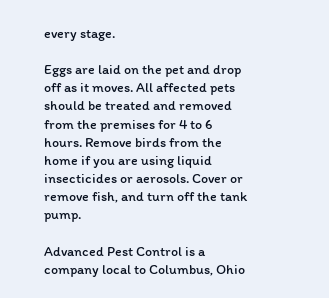every stage.

Eggs are laid on the pet and drop off as it moves. All affected pets should be treated and removed from the premises for 4 to 6 hours. Remove birds from the home if you are using liquid insecticides or aerosols. Cover or remove fish, and turn off the tank pump.

Advanced Pest Control is a company local to Columbus, Ohio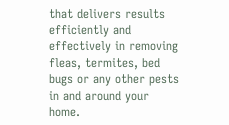that delivers results efficiently and effectively in removing fleas, termites, bed bugs or any other pests in and around your home.